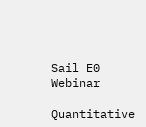Sail E0 Webinar

Quantitative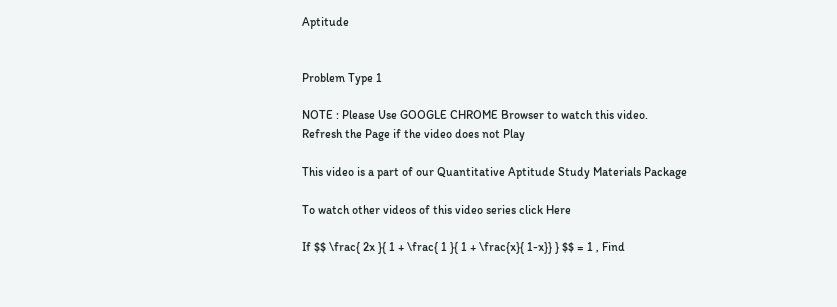Aptitude


Problem Type 1

NOTE : Please Use GOOGLE CHROME Browser to watch this video.
Refresh the Page if the video does not Play

This video is a part of our Quantitative Aptitude Study Materials Package

To watch other videos of this video series click Here

If $$ \frac{ 2x }{ 1 + \frac{ 1 }{ 1 + \frac{x}{ 1-x}} } $$ = 1 , Find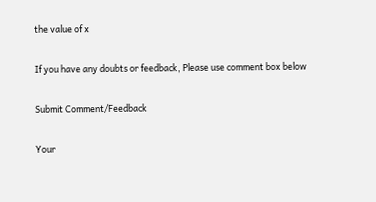the value of x

If you have any doubts or feedback, Please use comment box below

Submit Comment/Feedback

Your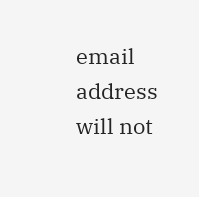email address will not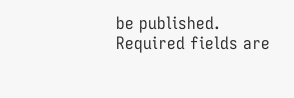be published. Required fields are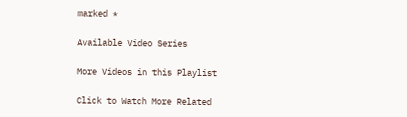marked *

Available Video Series

More Videos in this Playlist

Click to Watch More Related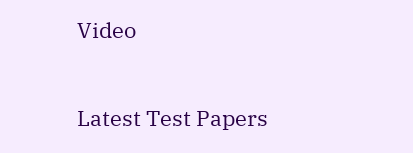Video

Latest Test Papers